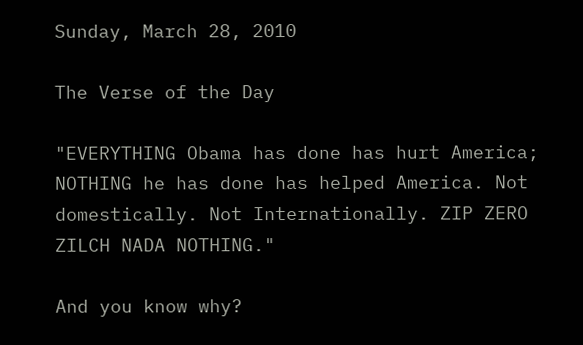Sunday, March 28, 2010

The Verse of the Day

"EVERYTHING Obama has done has hurt America; NOTHING he has done has helped America. Not domestically. Not Internationally. ZIP ZERO ZILCH NADA NOTHING."

And you know why?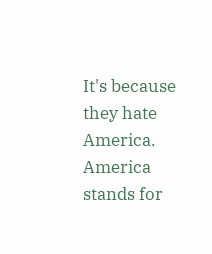It's because they hate America. America stands for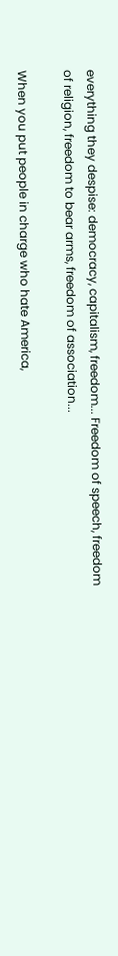everything they despise: democracy, capitalism, freedom... Freedom of speech, freedom of religion, freedom to bear arms, freedom of association...

When you put people in charge who hate America,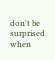don't be surprised when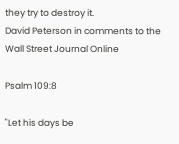they try to destroy it.
David Peterson in comments to the Wall Street Journal Online

Psalm 109:8

"Let his days be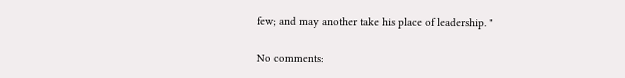few; and may another take his place of leadership. "

No comments: